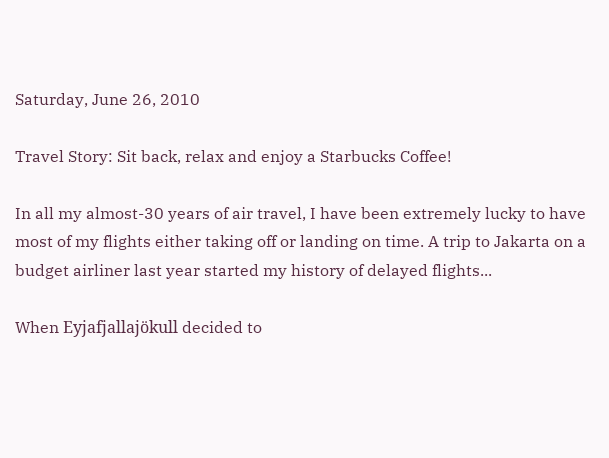Saturday, June 26, 2010

Travel Story: Sit back, relax and enjoy a Starbucks Coffee!

In all my almost-30 years of air travel, I have been extremely lucky to have most of my flights either taking off or landing on time. A trip to Jakarta on a budget airliner last year started my history of delayed flights...

When Eyjafjallajökull decided to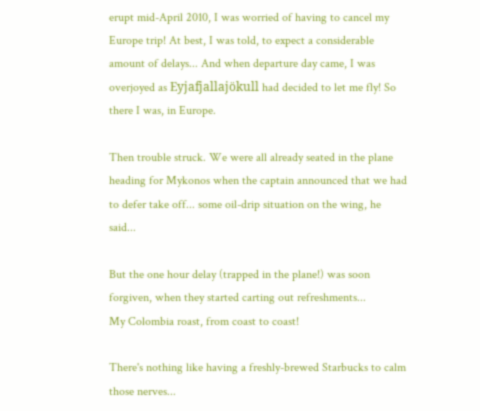erupt mid-April 2010, I was worried of having to cancel my Europe trip! At best, I was told, to expect a considerable amount of delays... And when departure day came, I was overjoyed as Eyjafjallajökull had decided to let me fly! So there I was, in Europe.

Then trouble struck. We were all already seated in the plane heading for Mykonos when the captain announced that we had to defer take off... some oil-drip situation on the wing, he said...

But the one hour delay (trapped in the plane!) was soon forgiven, when they started carting out refreshments...
My Colombia roast, from coast to coast!

There's nothing like having a freshly-brewed Starbucks to calm those nerves...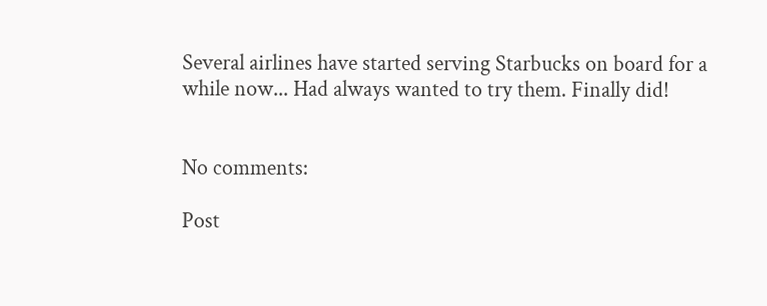Several airlines have started serving Starbucks on board for a while now... Had always wanted to try them. Finally did!


No comments:

Post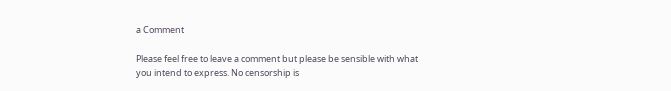a Comment

Please feel free to leave a comment but please be sensible with what you intend to express. No censorship is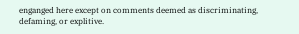enganged here except on comments deemed as discriminating, defaming, or explitive.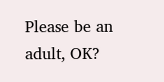Please be an adult, OK?